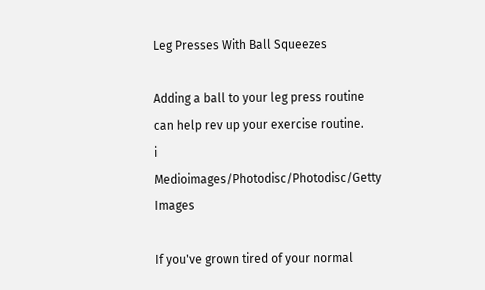Leg Presses With Ball Squeezes

Adding a ball to your leg press routine can help rev up your exercise routine.
i Medioimages/Photodisc/Photodisc/Getty Images

If you've grown tired of your normal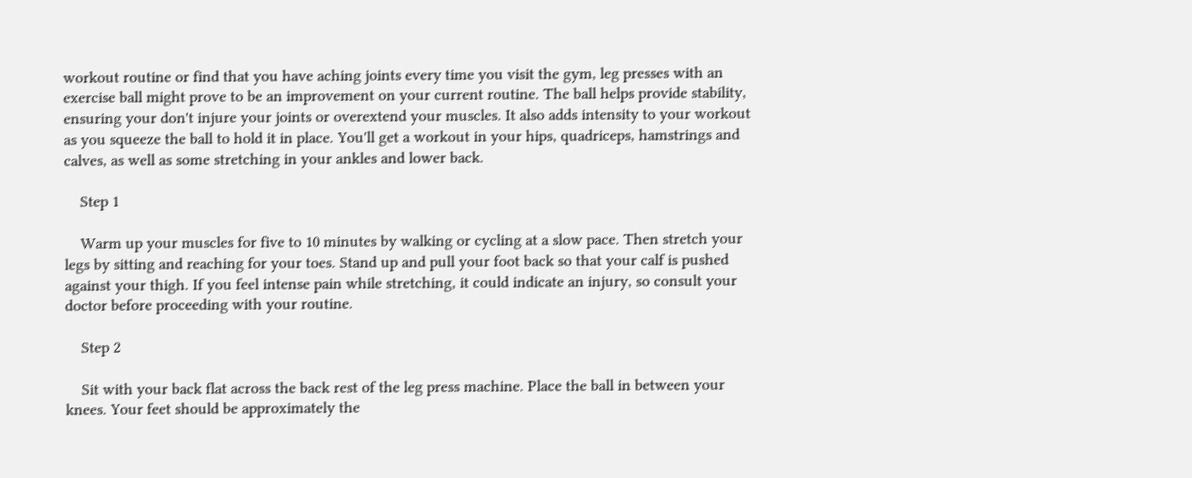workout routine or find that you have aching joints every time you visit the gym, leg presses with an exercise ball might prove to be an improvement on your current routine. The ball helps provide stability, ensuring your don't injure your joints or overextend your muscles. It also adds intensity to your workout as you squeeze the ball to hold it in place. You'll get a workout in your hips, quadriceps, hamstrings and calves, as well as some stretching in your ankles and lower back.

    Step 1

    Warm up your muscles for five to 10 minutes by walking or cycling at a slow pace. Then stretch your legs by sitting and reaching for your toes. Stand up and pull your foot back so that your calf is pushed against your thigh. If you feel intense pain while stretching, it could indicate an injury, so consult your doctor before proceeding with your routine.

    Step 2

    Sit with your back flat across the back rest of the leg press machine. Place the ball in between your knees. Your feet should be approximately the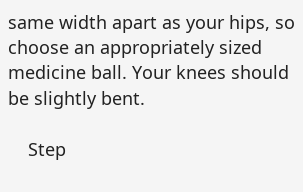same width apart as your hips, so choose an appropriately sized medicine ball. Your knees should be slightly bent.

    Step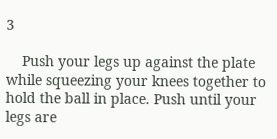3

    Push your legs up against the plate while squeezing your knees together to hold the ball in place. Push until your legs are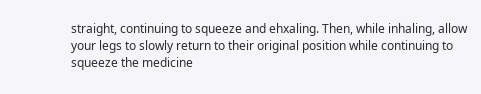straight, continuing to squeeze and ehxaling. Then, while inhaling, allow your legs to slowly return to their original position while continuing to squeeze the medicine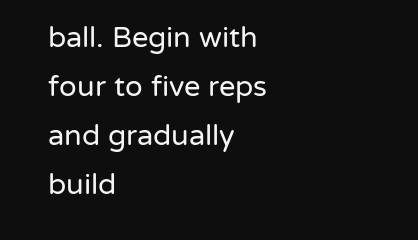ball. Begin with four to five reps and gradually build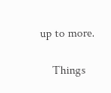up to more.

    Things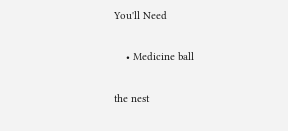You'll Need

    • Medicine ball

the nest